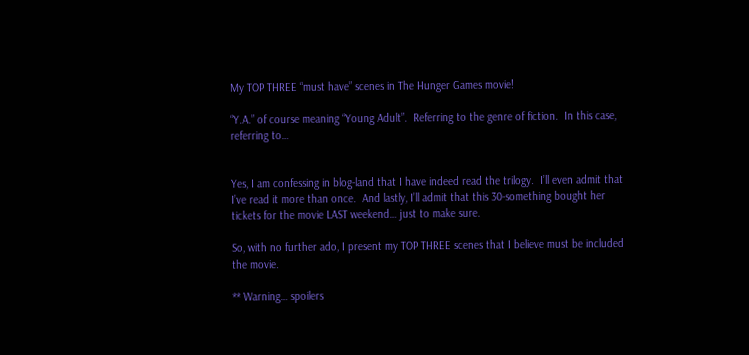My TOP THREE “must have” scenes in The Hunger Games movie!

“Y.A.” of course meaning “Young Adult”.  Referring to the genre of fiction.  In this case, referring to…


Yes, I am confessing in blog-land that I have indeed read the trilogy.  I’ll even admit that I’ve read it more than once.  And lastly, I’ll admit that this 30-something bought her tickets for the movie LAST weekend… just to make sure.

So, with no further ado, I present my TOP THREE scenes that I believe must be included the movie.

** Warning… spoilers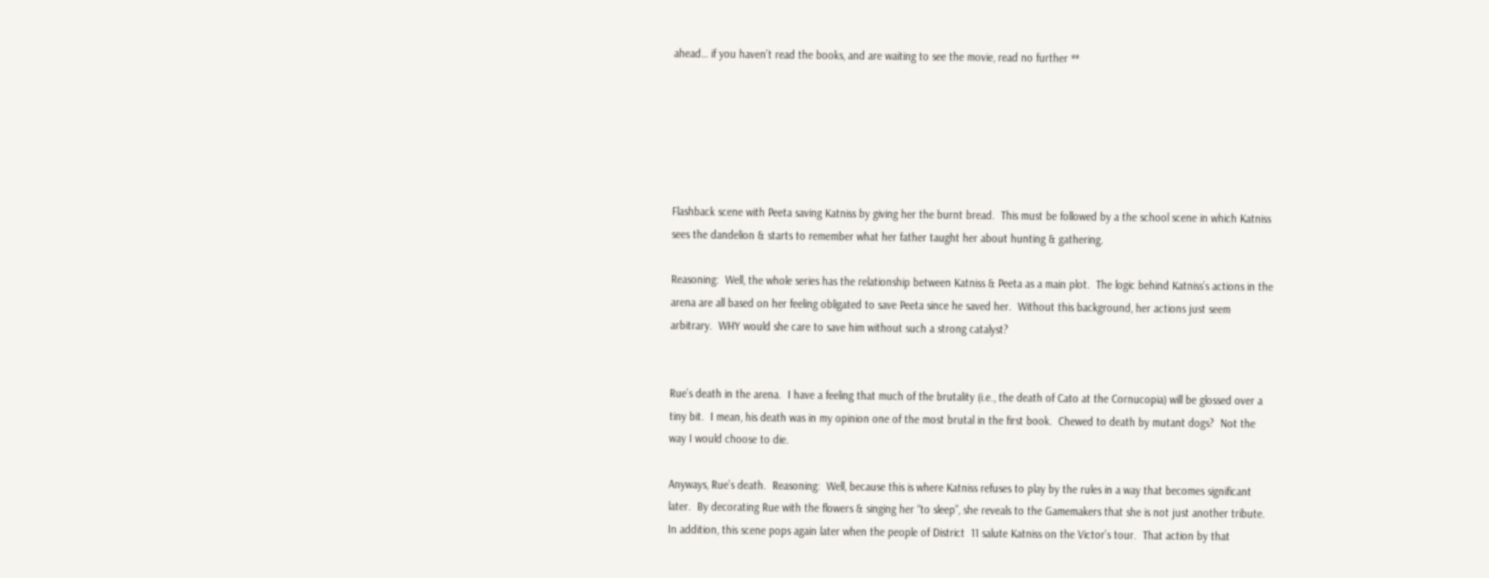ahead… if you haven’t read the books, and are waiting to see the movie, read no further **






Flashback scene with Peeta saving Katniss by giving her the burnt bread.  This must be followed by a the school scene in which Katniss sees the dandelion & starts to remember what her father taught her about hunting & gathering.

Reasoning:  Well, the whole series has the relationship between Katniss & Peeta as a main plot.  The logic behind Katniss’s actions in the arena are all based on her feeling obligated to save Peeta since he saved her.  Without this background, her actions just seem arbitrary.  WHY would she care to save him without such a strong catalyst?


Rue’s death in the arena.  I have a feeling that much of the brutality (i.e., the death of Cato at the Cornucopia) will be glossed over a tiny bit.  I mean, his death was in my opinion one of the most brutal in the first book.  Chewed to death by mutant dogs?  Not the way I would choose to die.

Anyways, Rue’s death.  Reasoning:  Well, because this is where Katniss refuses to play by the rules in a way that becomes significant later.  By decorating Rue with the flowers & singing her “to sleep”, she reveals to the Gamemakers that she is not just another tribute.  In addition, this scene pops again later when the people of District  11 salute Katniss on the Victor’s tour.  That action by that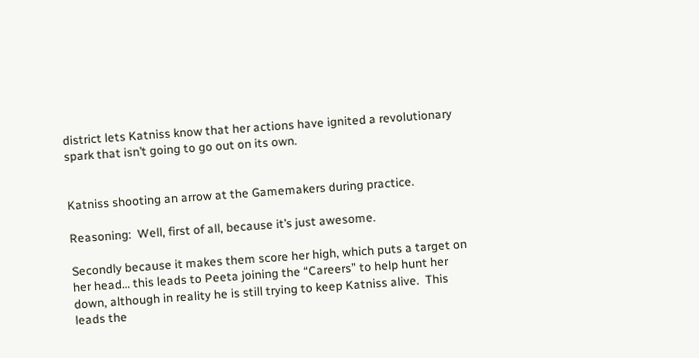district lets Katniss know that her actions have ignited a revolutionary spark that isn’t going to go out on its own.


Katniss shooting an arrow at the Gamemakers during practice.

Reasoning:  Well, first of all, because it’s just awesome.

Secondly because it makes them score her high, which puts a target on her head… this leads to Peeta joining the “Careers” to help hunt her down, although in reality he is still trying to keep Katniss alive.  This leads the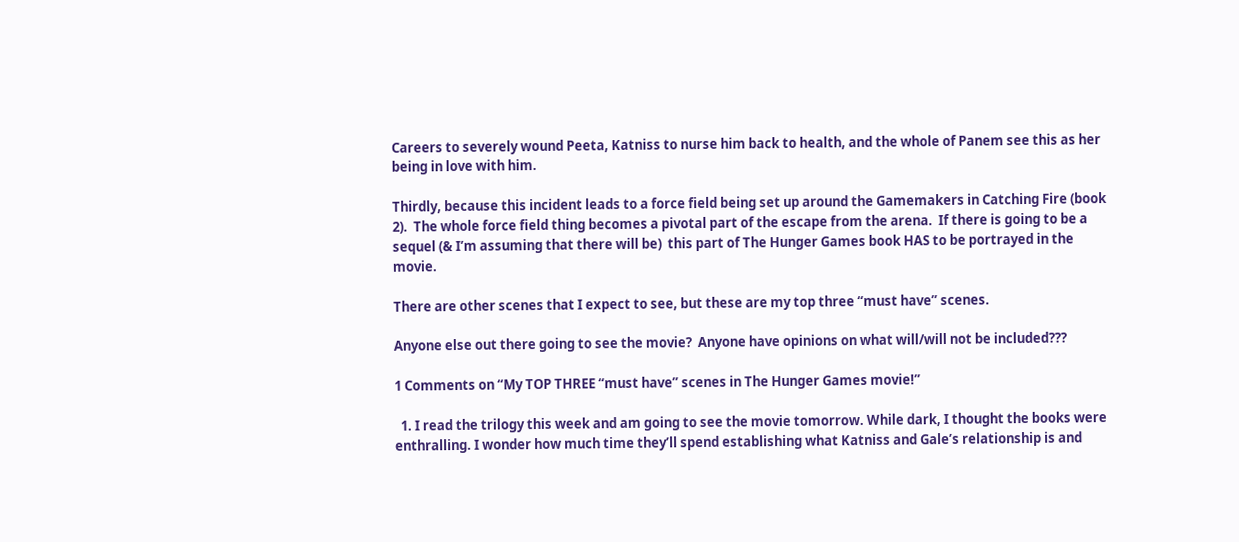Careers to severely wound Peeta, Katniss to nurse him back to health, and the whole of Panem see this as her being in love with him.

Thirdly, because this incident leads to a force field being set up around the Gamemakers in Catching Fire (book 2).  The whole force field thing becomes a pivotal part of the escape from the arena.  If there is going to be a sequel (& I’m assuming that there will be)  this part of The Hunger Games book HAS to be portrayed in the movie.

There are other scenes that I expect to see, but these are my top three “must have” scenes.

Anyone else out there going to see the movie?  Anyone have opinions on what will/will not be included???

1 Comments on “My TOP THREE “must have” scenes in The Hunger Games movie!”

  1. I read the trilogy this week and am going to see the movie tomorrow. While dark, I thought the books were enthralling. I wonder how much time they’ll spend establishing what Katniss and Gale’s relationship is and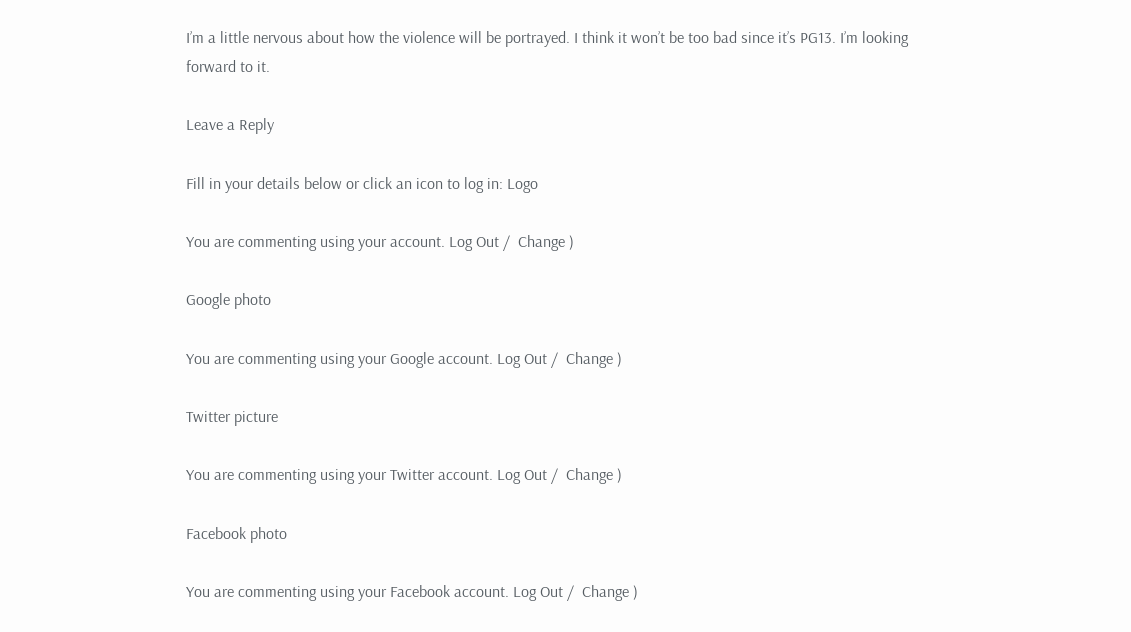I’m a little nervous about how the violence will be portrayed. I think it won’t be too bad since it’s PG13. I’m looking forward to it.

Leave a Reply

Fill in your details below or click an icon to log in: Logo

You are commenting using your account. Log Out /  Change )

Google photo

You are commenting using your Google account. Log Out /  Change )

Twitter picture

You are commenting using your Twitter account. Log Out /  Change )

Facebook photo

You are commenting using your Facebook account. Log Out /  Change )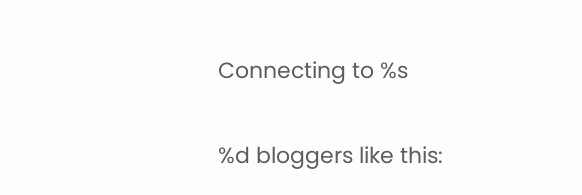Connecting to %s

%d bloggers like this: